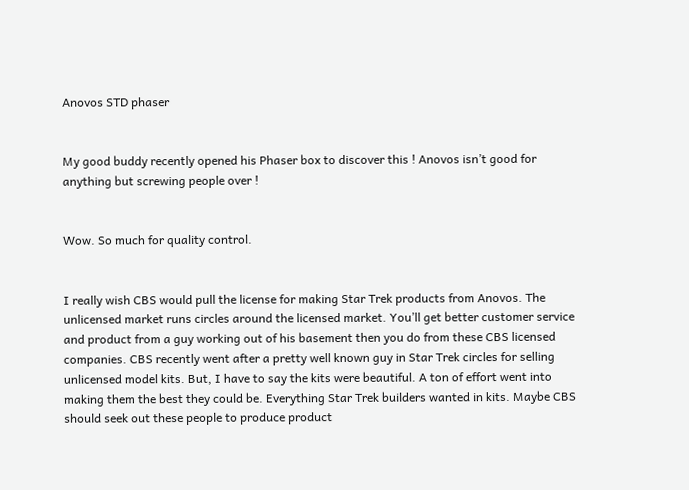Anovos STD phaser


My good buddy recently opened his Phaser box to discover this ! Anovos isn’t good for anything but screwing people over !


Wow. So much for quality control.


I really wish CBS would pull the license for making Star Trek products from Anovos. The unlicensed market runs circles around the licensed market. You’ll get better customer service and product from a guy working out of his basement then you do from these CBS licensed companies. CBS recently went after a pretty well known guy in Star Trek circles for selling unlicensed model kits. But, I have to say the kits were beautiful. A ton of effort went into making them the best they could be. Everything Star Trek builders wanted in kits. Maybe CBS should seek out these people to produce product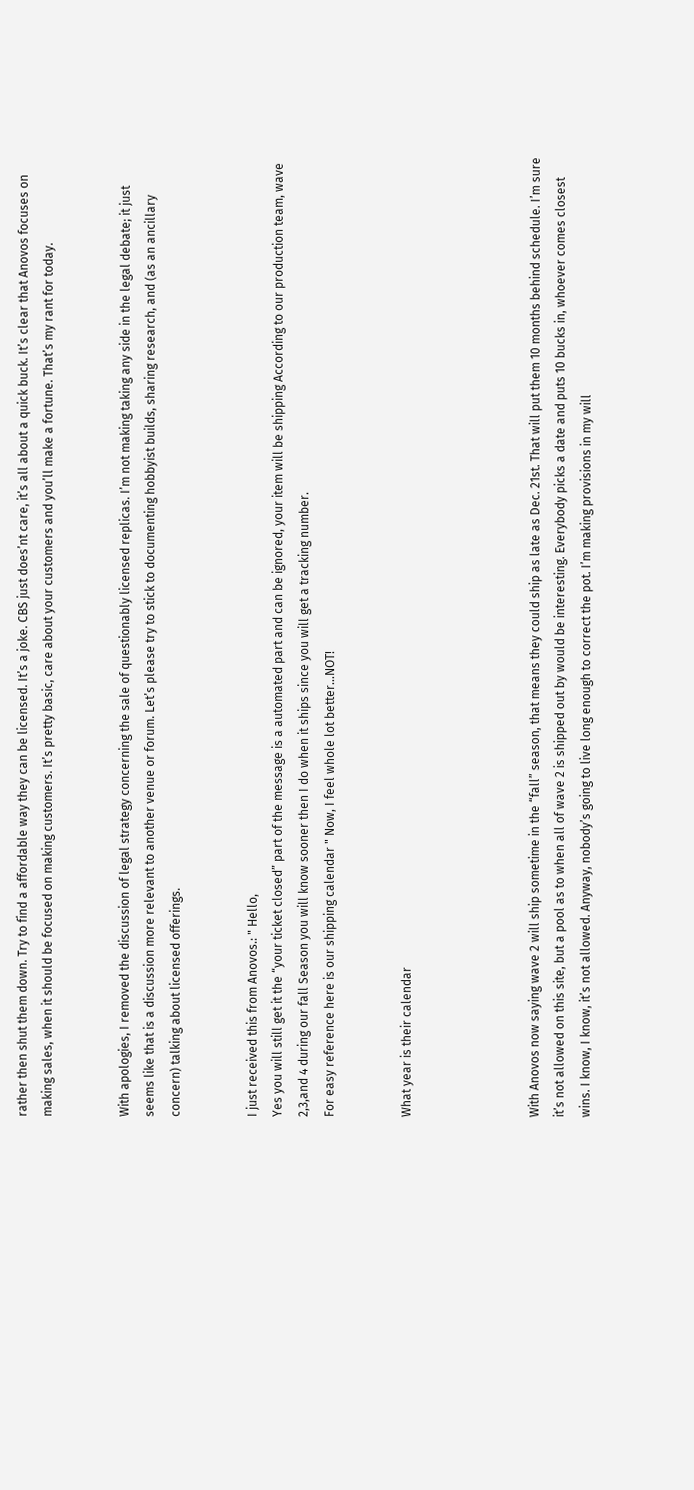rather then shut them down. Try to find a affordable way they can be licensed. It’s a joke. CBS just does’nt care, it’s all about a quick buck. It’s clear that Anovos focuses on making sales, when it should be focused on making customers. It’s pretty basic, care about your customers and you’ll make a fortune. That’s my rant for today.


With apologies, I removed the discussion of legal strategy concerning the sale of questionably licensed replicas. I’m not making taking any side in the legal debate; it just seems like that is a discussion more relevant to another venue or forum. Let’s please try to stick to documenting hobbyist builds, sharing research, and (as an ancillary concern) talking about licensed offerings.


I just received this from Anovos.: " Hello,
Yes you will still get it the “your ticket closed” part of the message is a automated part and can be ignored, your item will be shipping According to our production team, wave 2,3,and 4 during our fall Season you will know sooner then I do when it ships since you will get a tracking number.
For easy reference here is our shipping calendar " Now, I feel whole lot better…NOT!


What year is their calendar




With Anovos now saying wave 2 will ship sometime in the “fall” season, that means they could ship as late as Dec. 21st. That will put them 10 months behind schedule. I’m sure it’s not allowed on this site, but a pool as to when all of wave 2 is shipped out by would be interesting. Everybody picks a date and puts 10 bucks in, whoever comes closest wins. I know, I know, it’s not allowed. Anyway, nobody’s going to live long enough to correct the pot. I’m making provisions in my will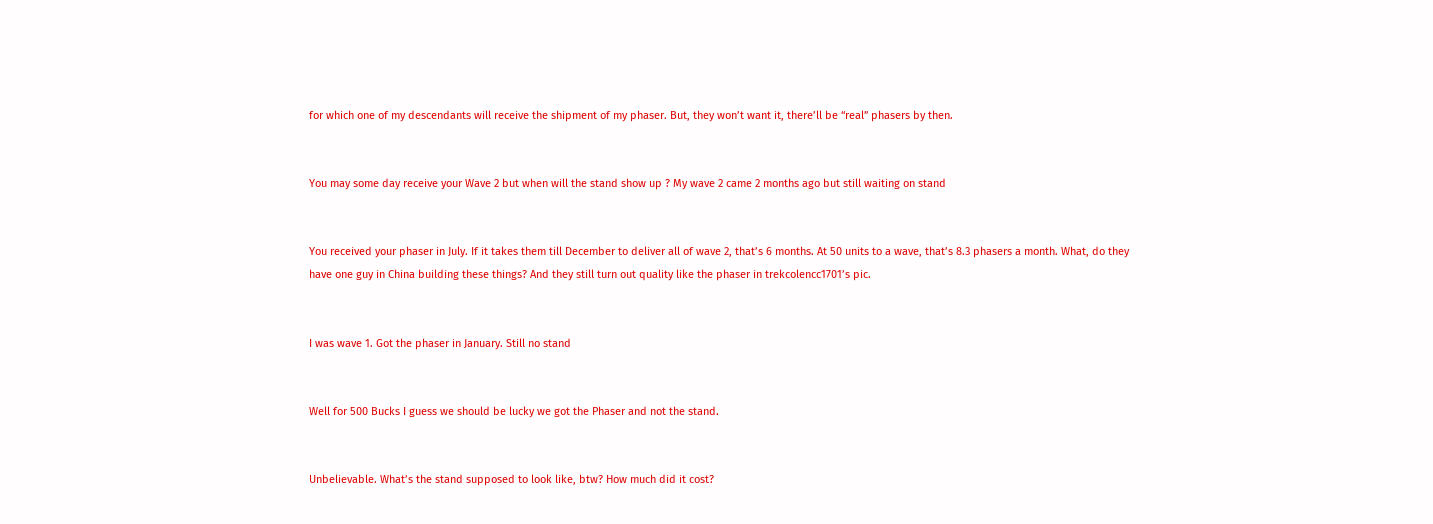for which one of my descendants will receive the shipment of my phaser. But, they won’t want it, there’ll be “real” phasers by then.


You may some day receive your Wave 2 but when will the stand show up ? My wave 2 came 2 months ago but still waiting on stand


You received your phaser in July. If it takes them till December to deliver all of wave 2, that’s 6 months. At 50 units to a wave, that’s 8.3 phasers a month. What, do they have one guy in China building these things? And they still turn out quality like the phaser in trekcolencc1701’s pic.


I was wave 1. Got the phaser in January. Still no stand


Well for 500 Bucks I guess we should be lucky we got the Phaser and not the stand.


Unbelievable. What’s the stand supposed to look like, btw? How much did it cost?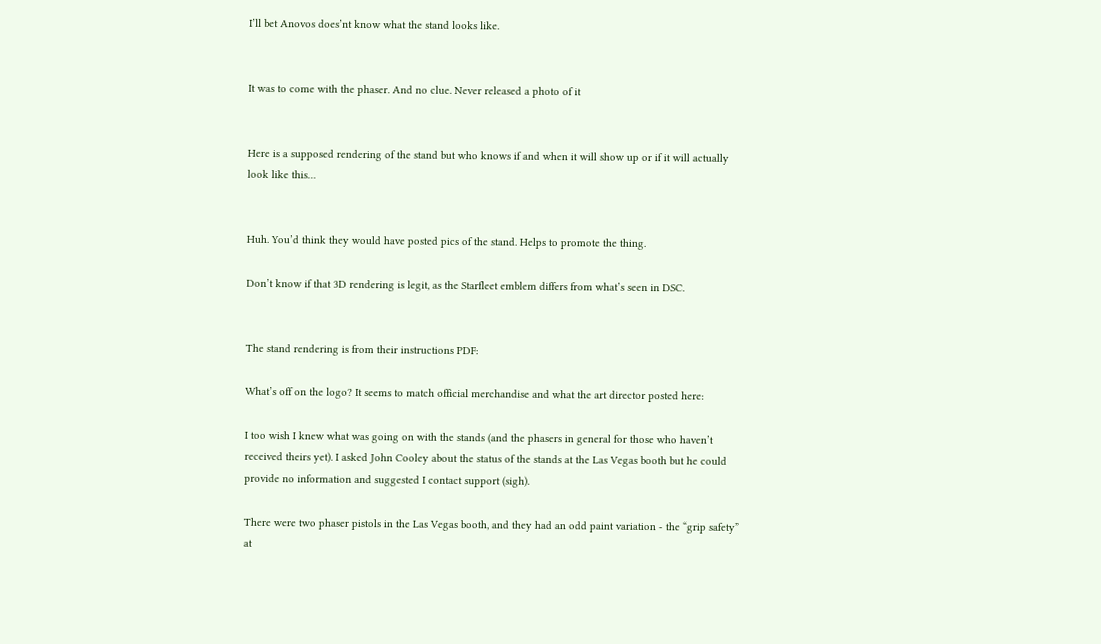I’ll bet Anovos does’nt know what the stand looks like.


It was to come with the phaser. And no clue. Never released a photo of it


Here is a supposed rendering of the stand but who knows if and when it will show up or if it will actually look like this…


Huh. You’d think they would have posted pics of the stand. Helps to promote the thing.

Don’t know if that 3D rendering is legit, as the Starfleet emblem differs from what’s seen in DSC.


The stand rendering is from their instructions PDF:

What’s off on the logo? It seems to match official merchandise and what the art director posted here:

I too wish I knew what was going on with the stands (and the phasers in general for those who haven’t received theirs yet). I asked John Cooley about the status of the stands at the Las Vegas booth but he could provide no information and suggested I contact support (sigh).

There were two phaser pistols in the Las Vegas booth, and they had an odd paint variation - the “grip safety” at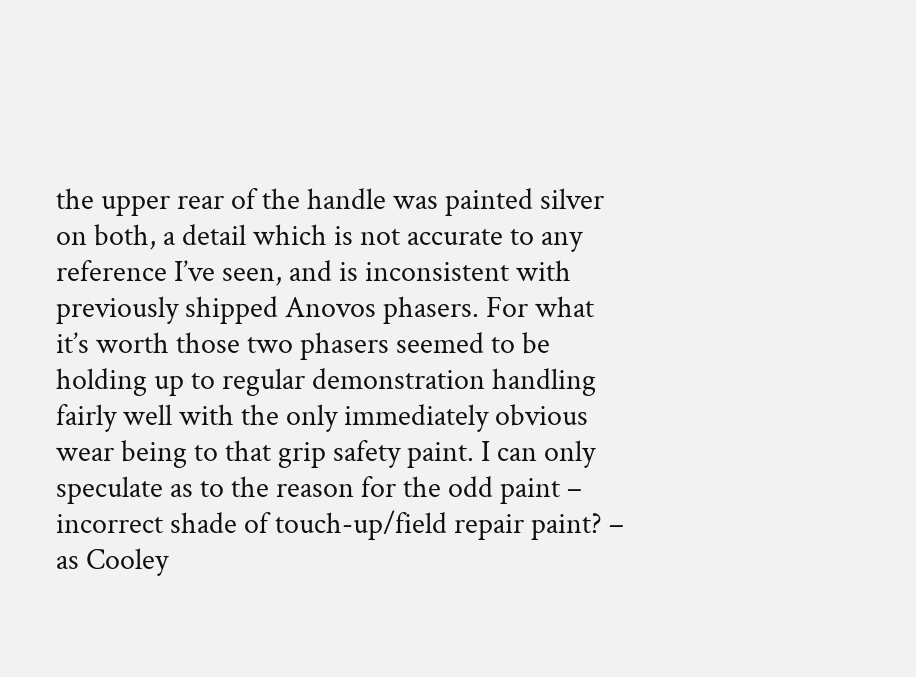the upper rear of the handle was painted silver on both, a detail which is not accurate to any reference I’ve seen, and is inconsistent with previously shipped Anovos phasers. For what it’s worth those two phasers seemed to be holding up to regular demonstration handling fairly well with the only immediately obvious wear being to that grip safety paint. I can only speculate as to the reason for the odd paint – incorrect shade of touch-up/field repair paint? – as Cooley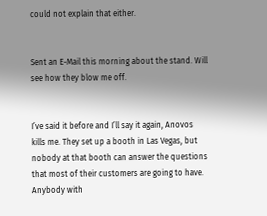could not explain that either.


Sent an E-Mail this morning about the stand. Will see how they blow me off.


I’ve said it before and I’ll say it again, Anovos kills me. They set up a booth in Las Vegas, but nobody at that booth can answer the questions that most of their customers are going to have. Anybody with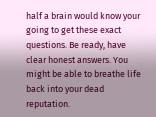half a brain would know your going to get these exact questions. Be ready, have clear honest answers. You might be able to breathe life back into your dead reputation.